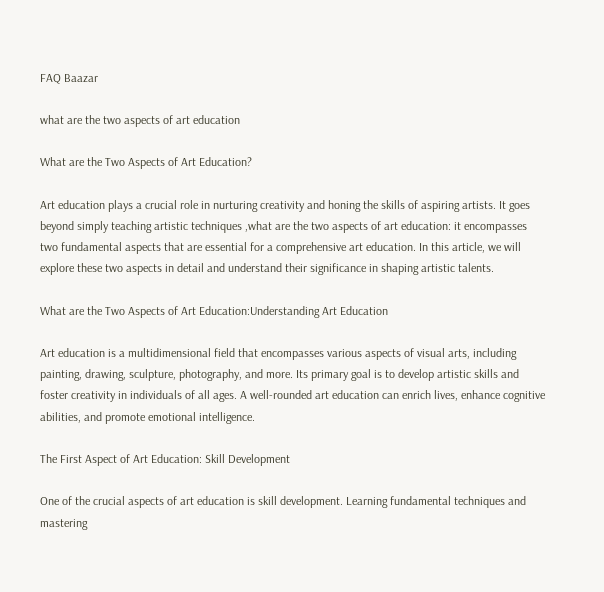FAQ Baazar

what are the two aspects of art education

What are the Two Aspects of Art Education?

Art education plays a crucial role in nurturing creativity and honing the skills of aspiring artists. It goes beyond simply teaching artistic techniques ,what are the two aspects of art education: it encompasses two fundamental aspects that are essential for a comprehensive art education. In this article, we will explore these two aspects in detail and understand their significance in shaping artistic talents.

What are the Two Aspects of Art Education:Understanding Art Education

Art education is a multidimensional field that encompasses various aspects of visual arts, including painting, drawing, sculpture, photography, and more. Its primary goal is to develop artistic skills and foster creativity in individuals of all ages. A well-rounded art education can enrich lives, enhance cognitive abilities, and promote emotional intelligence.

The First Aspect of Art Education: Skill Development

One of the crucial aspects of art education is skill development. Learning fundamental techniques and mastering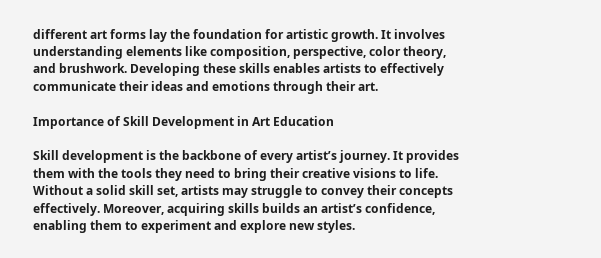different art forms lay the foundation for artistic growth. It involves understanding elements like composition, perspective, color theory, and brushwork. Developing these skills enables artists to effectively communicate their ideas and emotions through their art.

Importance of Skill Development in Art Education

Skill development is the backbone of every artist’s journey. It provides them with the tools they need to bring their creative visions to life. Without a solid skill set, artists may struggle to convey their concepts effectively. Moreover, acquiring skills builds an artist’s confidence, enabling them to experiment and explore new styles.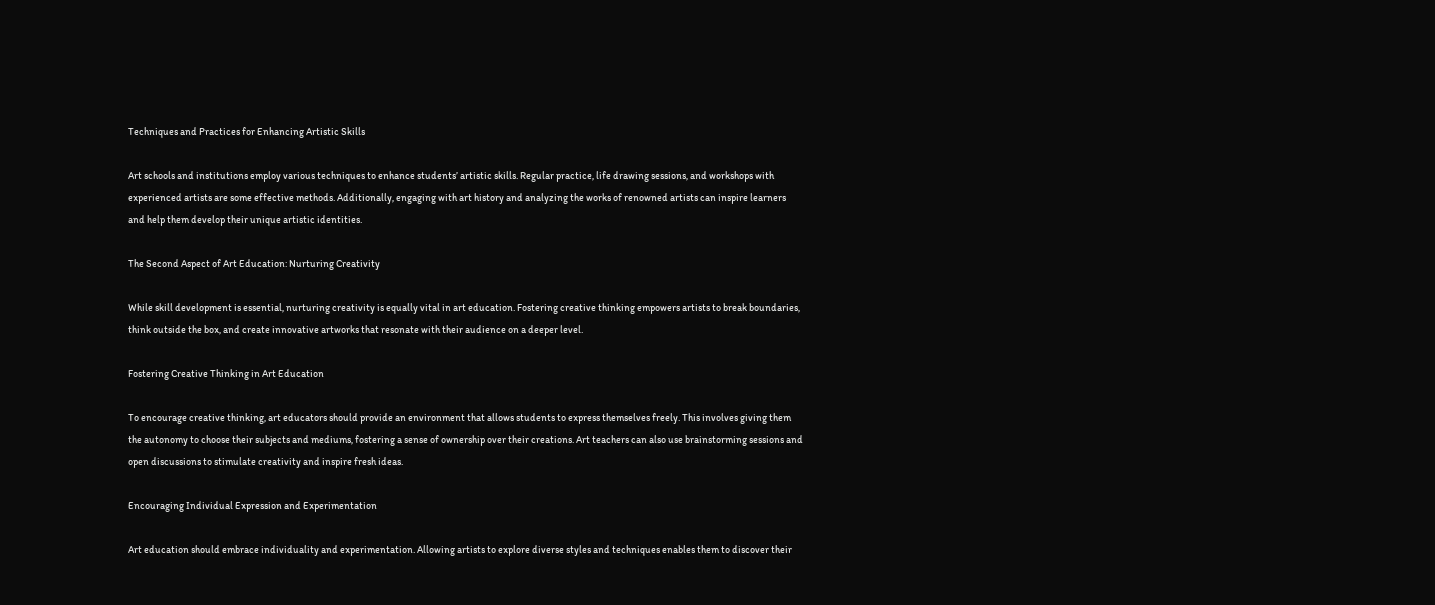Techniques and Practices for Enhancing Artistic Skills

Art schools and institutions employ various techniques to enhance students’ artistic skills. Regular practice, life drawing sessions, and workshops with experienced artists are some effective methods. Additionally, engaging with art history and analyzing the works of renowned artists can inspire learners and help them develop their unique artistic identities.

The Second Aspect of Art Education: Nurturing Creativity

While skill development is essential, nurturing creativity is equally vital in art education. Fostering creative thinking empowers artists to break boundaries, think outside the box, and create innovative artworks that resonate with their audience on a deeper level.

Fostering Creative Thinking in Art Education

To encourage creative thinking, art educators should provide an environment that allows students to express themselves freely. This involves giving them the autonomy to choose their subjects and mediums, fostering a sense of ownership over their creations. Art teachers can also use brainstorming sessions and open discussions to stimulate creativity and inspire fresh ideas.

Encouraging Individual Expression and Experimentation

Art education should embrace individuality and experimentation. Allowing artists to explore diverse styles and techniques enables them to discover their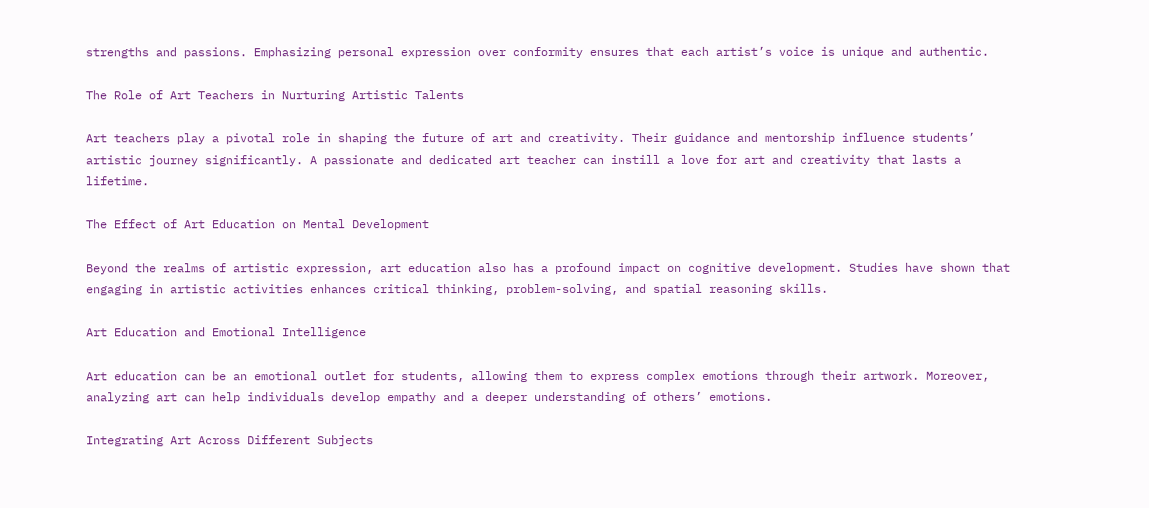strengths and passions. Emphasizing personal expression over conformity ensures that each artist’s voice is unique and authentic.

The Role of Art Teachers in Nurturing Artistic Talents

Art teachers play a pivotal role in shaping the future of art and creativity. Their guidance and mentorship influence students’ artistic journey significantly. A passionate and dedicated art teacher can instill a love for art and creativity that lasts a lifetime.

The Effect of Art Education on Mental Development

Beyond the realms of artistic expression, art education also has a profound impact on cognitive development. Studies have shown that engaging in artistic activities enhances critical thinking, problem-solving, and spatial reasoning skills.

Art Education and Emotional Intelligence

Art education can be an emotional outlet for students, allowing them to express complex emotions through their artwork. Moreover, analyzing art can help individuals develop empathy and a deeper understanding of others’ emotions.

Integrating Art Across Different Subjects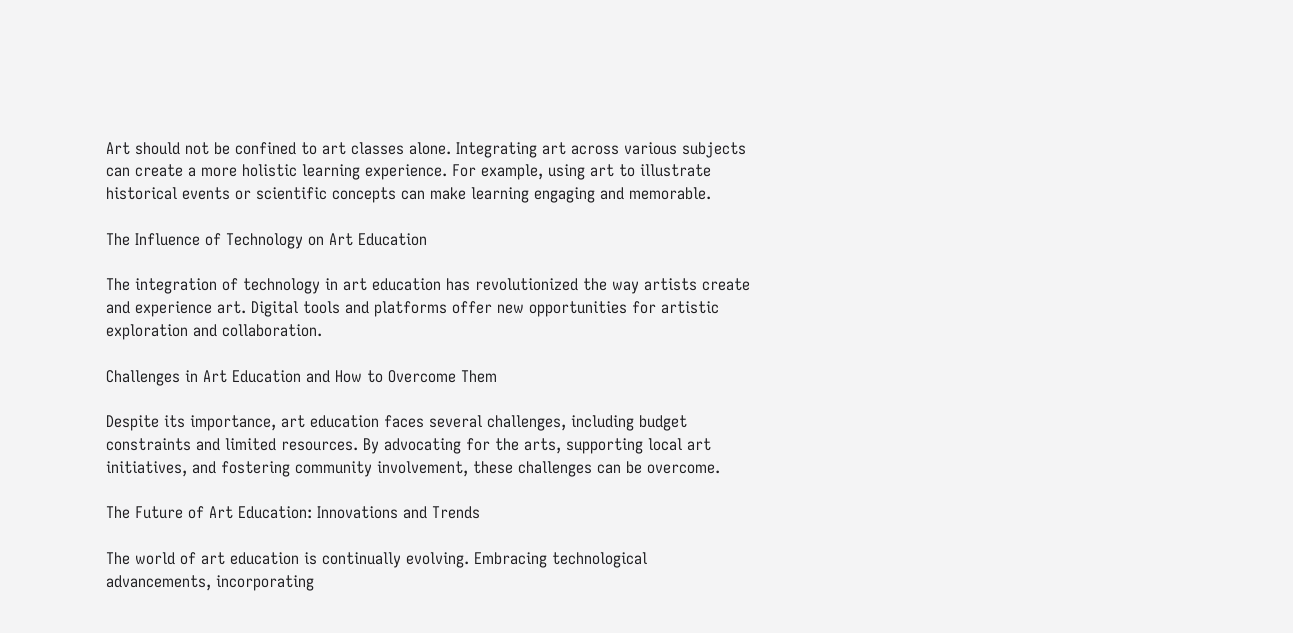Art should not be confined to art classes alone. Integrating art across various subjects can create a more holistic learning experience. For example, using art to illustrate historical events or scientific concepts can make learning engaging and memorable.

The Influence of Technology on Art Education

The integration of technology in art education has revolutionized the way artists create and experience art. Digital tools and platforms offer new opportunities for artistic exploration and collaboration.

Challenges in Art Education and How to Overcome Them

Despite its importance, art education faces several challenges, including budget constraints and limited resources. By advocating for the arts, supporting local art initiatives, and fostering community involvement, these challenges can be overcome.

The Future of Art Education: Innovations and Trends

The world of art education is continually evolving. Embracing technological advancements, incorporating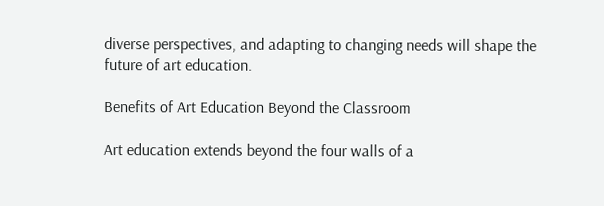diverse perspectives, and adapting to changing needs will shape the future of art education.

Benefits of Art Education Beyond the Classroom

Art education extends beyond the four walls of a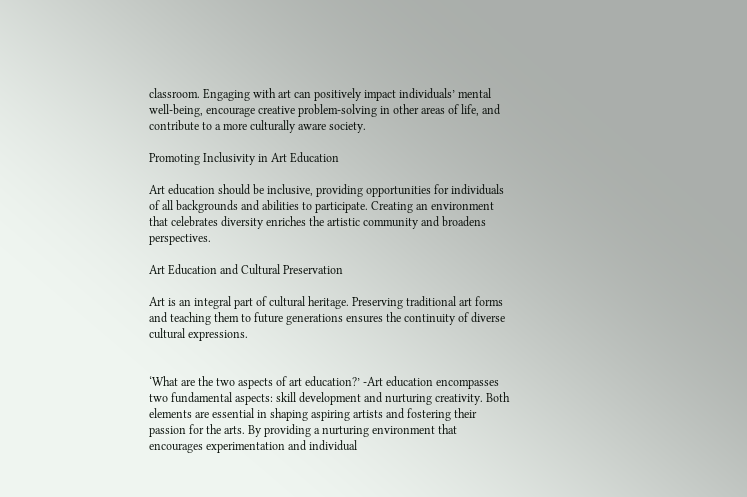classroom. Engaging with art can positively impact individuals’ mental well-being, encourage creative problem-solving in other areas of life, and contribute to a more culturally aware society.

Promoting Inclusivity in Art Education

Art education should be inclusive, providing opportunities for individuals of all backgrounds and abilities to participate. Creating an environment that celebrates diversity enriches the artistic community and broadens perspectives.

Art Education and Cultural Preservation

Art is an integral part of cultural heritage. Preserving traditional art forms and teaching them to future generations ensures the continuity of diverse cultural expressions.


‘What are the two aspects of art education?’ -Art education encompasses two fundamental aspects: skill development and nurturing creativity. Both elements are essential in shaping aspiring artists and fostering their passion for the arts. By providing a nurturing environment that encourages experimentation and individual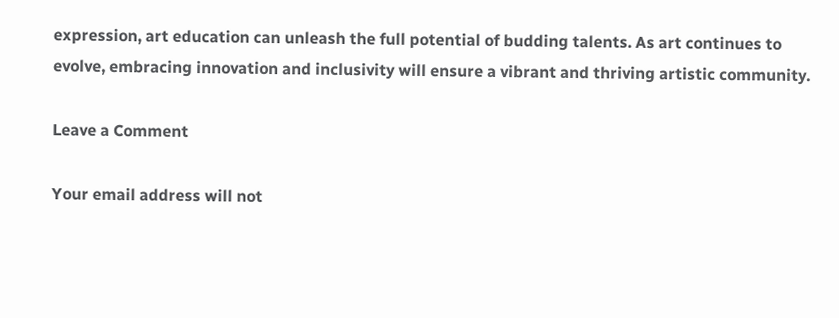expression, art education can unleash the full potential of budding talents. As art continues to evolve, embracing innovation and inclusivity will ensure a vibrant and thriving artistic community.

Leave a Comment

Your email address will not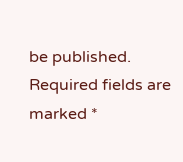be published. Required fields are marked *